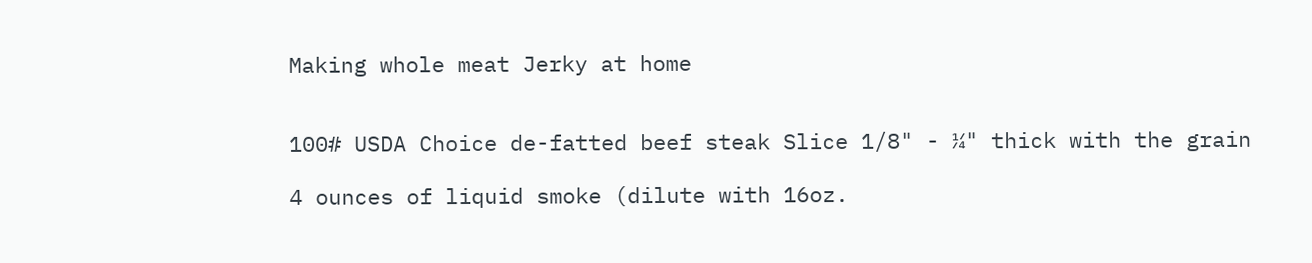Making whole meat Jerky at home


100# USDA Choice de-fatted beef steak Slice 1/8" - ¼" thick with the grain

4 ounces of liquid smoke (dilute with 16oz.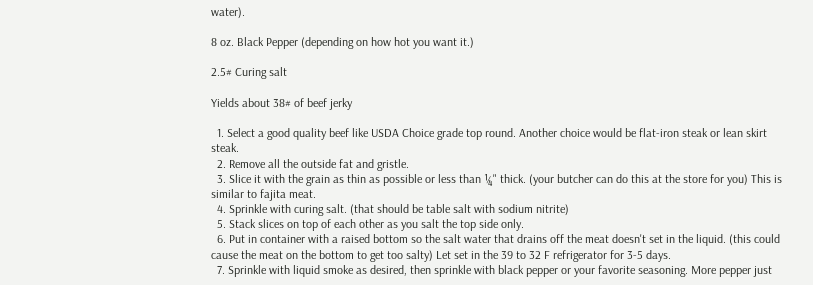water).

8 oz. Black Pepper (depending on how hot you want it.)

2.5# Curing salt

Yields about 38# of beef jerky

  1. Select a good quality beef like USDA Choice grade top round. Another choice would be flat-iron steak or lean skirt steak.
  2. Remove all the outside fat and gristle.
  3. Slice it with the grain as thin as possible or less than ¼" thick. (your butcher can do this at the store for you) This is similar to fajita meat.
  4. Sprinkle with curing salt. (that should be table salt with sodium nitrite)
  5. Stack slices on top of each other as you salt the top side only.
  6. Put in container with a raised bottom so the salt water that drains off the meat doesn't set in the liquid. (this could cause the meat on the bottom to get too salty) Let set in the 39 to 32 F refrigerator for 3-5 days.
  7. Sprinkle with liquid smoke as desired, then sprinkle with black pepper or your favorite seasoning. More pepper just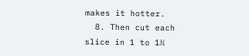makes it hotter.
  8. Then cut each slice in 1 to 1½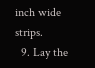inch wide strips.
  9. Lay the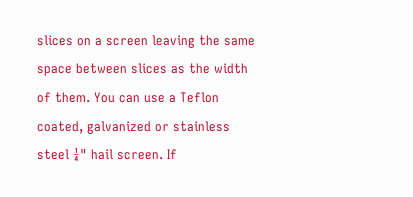slices on a screen leaving the same space between slices as the width of them. You can use a Teflon coated, galvanized or stainless steel ¼" hail screen. If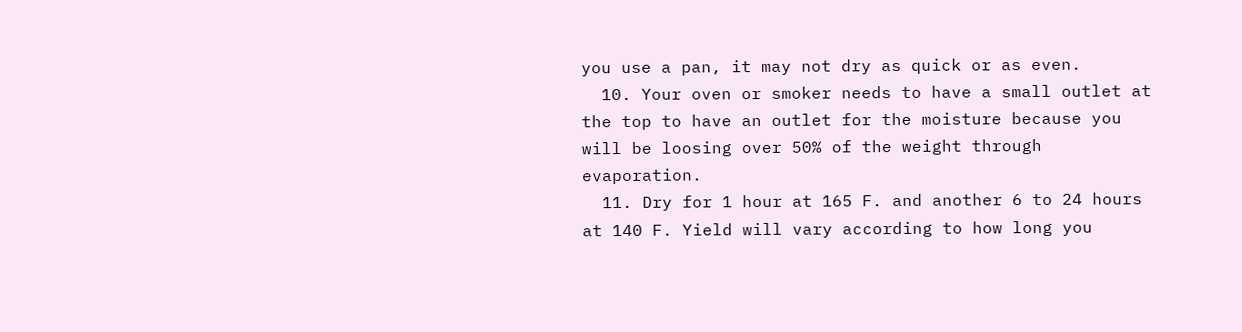you use a pan, it may not dry as quick or as even.
  10. Your oven or smoker needs to have a small outlet at the top to have an outlet for the moisture because you will be loosing over 50% of the weight through evaporation.
  11. Dry for 1 hour at 165 F. and another 6 to 24 hours at 140 F. Yield will vary according to how long you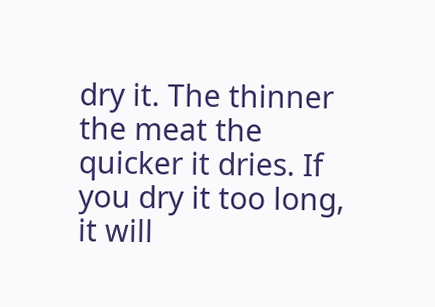dry it. The thinner the meat the quicker it dries. If you dry it too long, it will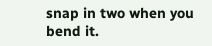snap in two when you bend it.